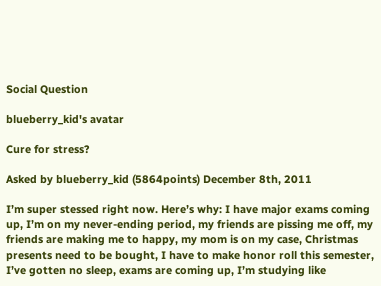Social Question

blueberry_kid's avatar

Cure for stress?

Asked by blueberry_kid (5864points) December 8th, 2011

I’m super stessed right now. Here’s why: I have major exams coming up, I’m on my never-ending period, my friends are pissing me off, my friends are making me to happy, my mom is on my case, Christmas presents need to be bought, I have to make honor roll this semester, I’ve gotten no sleep, exams are coming up, I’m studying like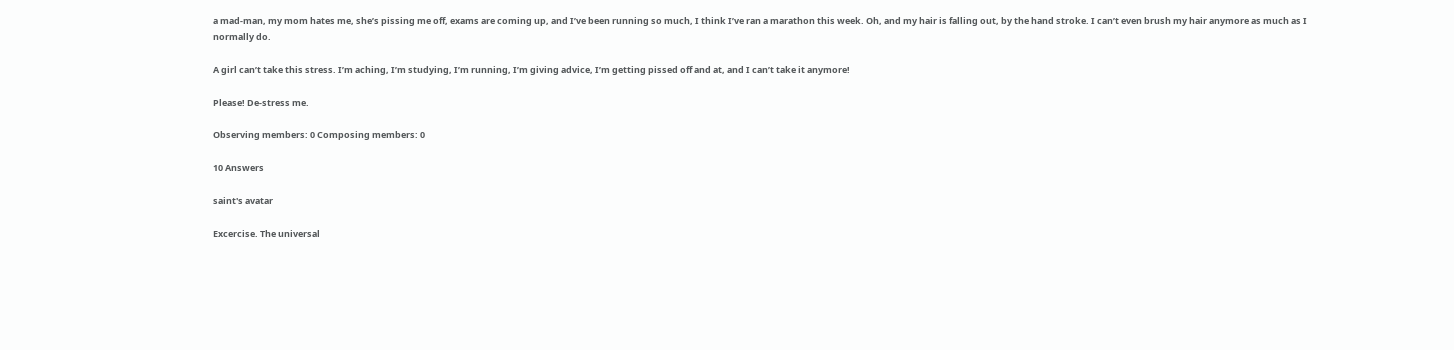a mad-man, my mom hates me, she’s pissing me off, exams are coming up, and I’ve been running so much, I think I’ve ran a marathon this week. Oh, and my hair is falling out, by the hand stroke. I can’t even brush my hair anymore as much as I normally do.

A girl can’t take this stress. I’m aching, I’m studying, I’m running, I’m giving advice, I’m getting pissed off and at, and I can’t take it anymore!

Please! De-stress me.

Observing members: 0 Composing members: 0

10 Answers

saint's avatar

Excercise. The universal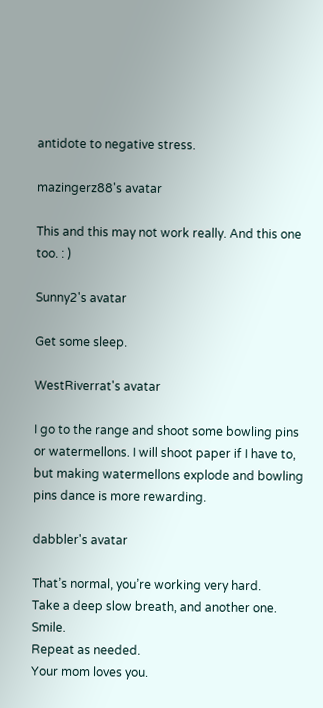antidote to negative stress.

mazingerz88's avatar

This and this may not work really. And this one too. : )

Sunny2's avatar

Get some sleep.

WestRiverrat's avatar

I go to the range and shoot some bowling pins or watermellons. I will shoot paper if I have to, but making watermellons explode and bowling pins dance is more rewarding.

dabbler's avatar

That’s normal, you’re working very hard.
Take a deep slow breath, and another one. Smile.
Repeat as needed.
Your mom loves you.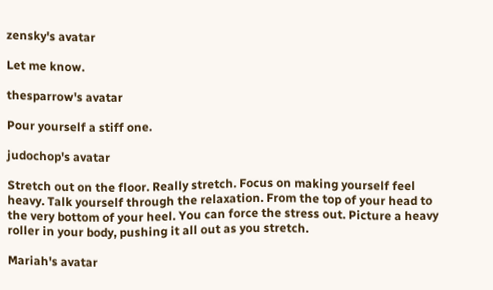zensky's avatar

Let me know.

thesparrow's avatar

Pour yourself a stiff one.

judochop's avatar

Stretch out on the floor. Really stretch. Focus on making yourself feel heavy. Talk yourself through the relaxation. From the top of your head to the very bottom of your heel. You can force the stress out. Picture a heavy roller in your body, pushing it all out as you stretch.

Mariah's avatar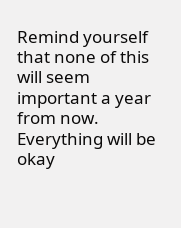Remind yourself that none of this will seem important a year from now. Everything will be okay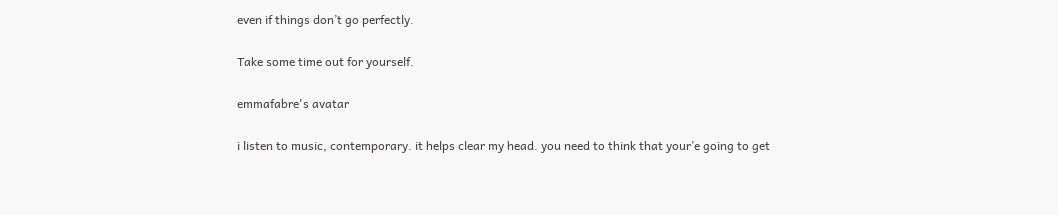even if things don’t go perfectly.

Take some time out for yourself.

emmafabre's avatar

i listen to music, contemporary. it helps clear my head. you need to think that your’e going to get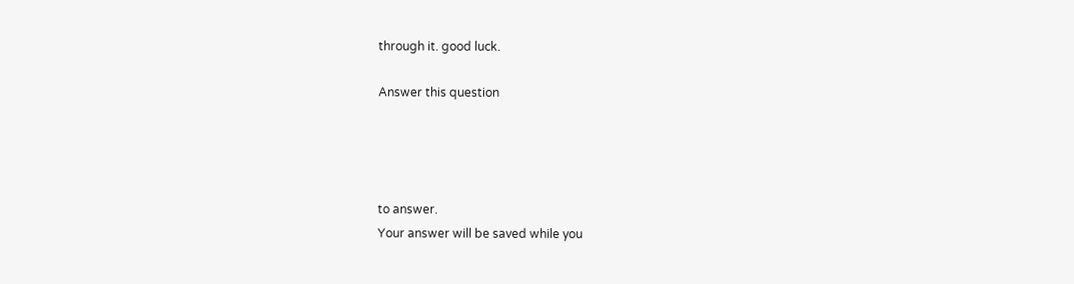through it. good luck.

Answer this question




to answer.
Your answer will be saved while you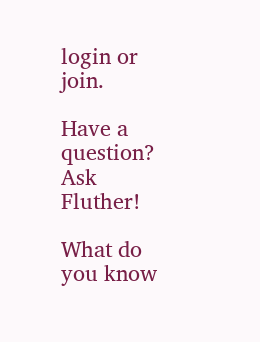login or join.

Have a question? Ask Fluther!

What do you know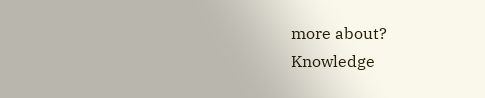more about?
Knowledge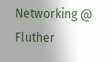Networking @ Fluther